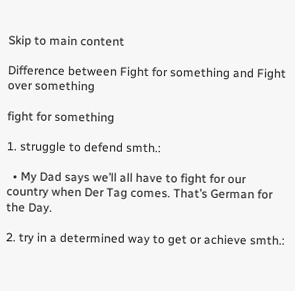Skip to main content

Difference between Fight for something and Fight over something

fight for something

1. struggle to defend smth.:

  • My Dad says we’ll all have to fight for our country when Der Tag comes. That’s German for the Day.

2. try in a determined way to get or achieve smth.: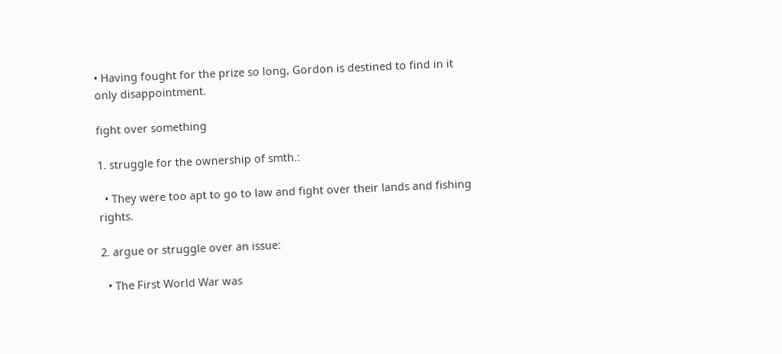• Having fought for the prize so long, Gordon is destined to find in it only disappointment.

fight over something

1. struggle for the ownership of smth.:

  • They were too apt to go to law and fight over their lands and fishing rights.

2. argue or struggle over an issue:

  • The First World War was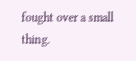fought over a small thing.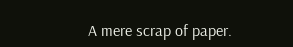A mere scrap of paper.